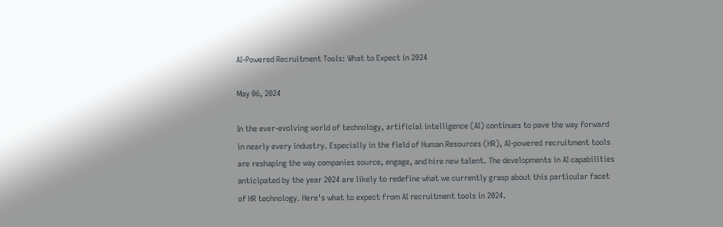AI-Powered Recruitment Tools: What to Expect in 2024

May 06, 2024

In the ever-evolving world of technology, artificial intelligence (AI) continues to pave the way forward in nearly every industry. Especially in the field of Human Resources (HR), AI-powered recruitment tools are reshaping the way companies source, engage, and hire new talent. The developments in AI capabilities anticipated by the year 2024 are likely to redefine what we currently grasp about this particular facet of HR technology. Here's what to expect from AI recruitment tools in 2024.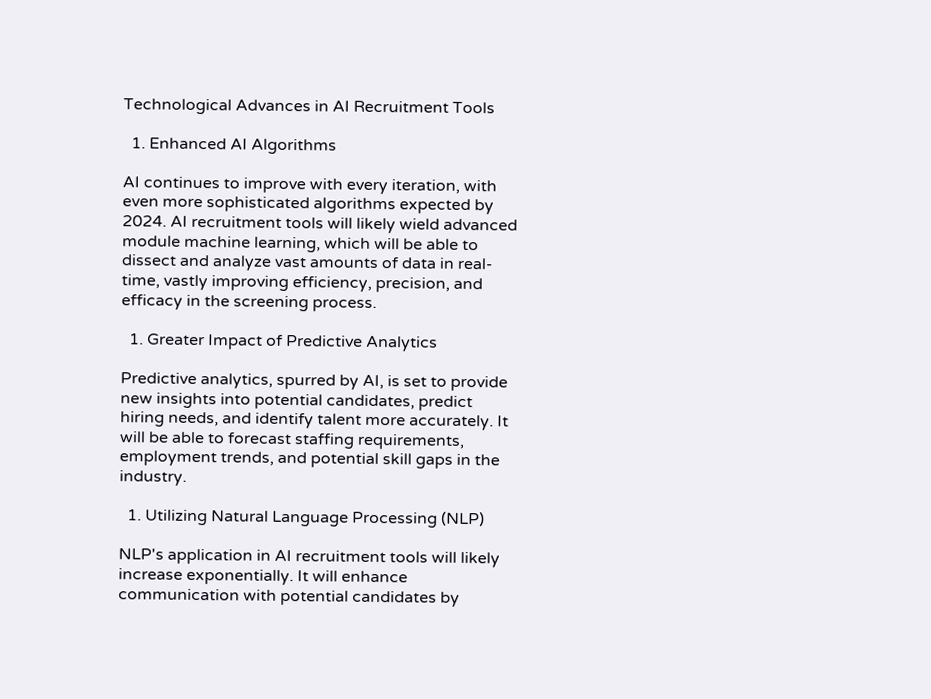Technological Advances in AI Recruitment Tools

  1. Enhanced AI Algorithms

AI continues to improve with every iteration, with even more sophisticated algorithms expected by 2024. AI recruitment tools will likely wield advanced module machine learning, which will be able to dissect and analyze vast amounts of data in real-time, vastly improving efficiency, precision, and efficacy in the screening process.

  1. Greater Impact of Predictive Analytics

Predictive analytics, spurred by AI, is set to provide new insights into potential candidates, predict hiring needs, and identify talent more accurately. It will be able to forecast staffing requirements, employment trends, and potential skill gaps in the industry.

  1. Utilizing Natural Language Processing (NLP)

NLP's application in AI recruitment tools will likely increase exponentially. It will enhance communication with potential candidates by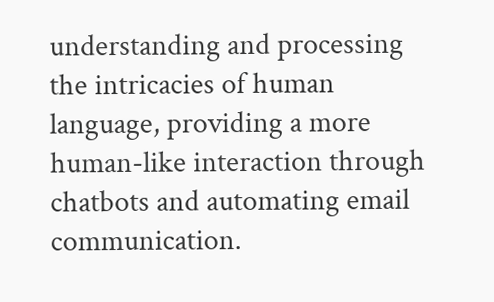understanding and processing the intricacies of human language, providing a more human-like interaction through chatbots and automating email communication.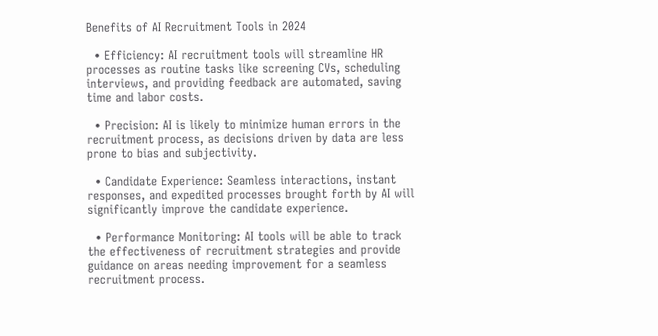Benefits of AI Recruitment Tools in 2024

  • Efficiency: AI recruitment tools will streamline HR processes as routine tasks like screening CVs, scheduling interviews, and providing feedback are automated, saving time and labor costs.

  • Precision: AI is likely to minimize human errors in the recruitment process, as decisions driven by data are less prone to bias and subjectivity.

  • Candidate Experience: Seamless interactions, instant responses, and expedited processes brought forth by AI will significantly improve the candidate experience.

  • Performance Monitoring: AI tools will be able to track the effectiveness of recruitment strategies and provide guidance on areas needing improvement for a seamless recruitment process.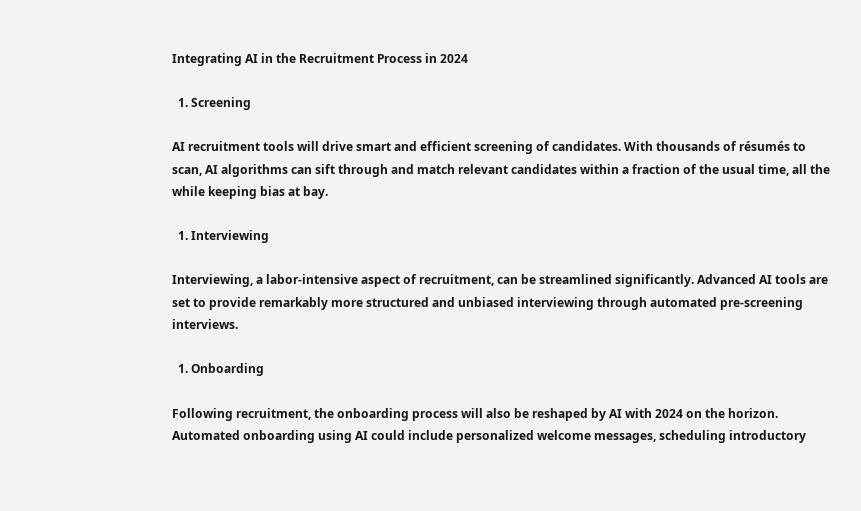Integrating AI in the Recruitment Process in 2024

  1. Screening

AI recruitment tools will drive smart and efficient screening of candidates. With thousands of résumés to scan, AI algorithms can sift through and match relevant candidates within a fraction of the usual time, all the while keeping bias at bay.

  1. Interviewing

Interviewing, a labor-intensive aspect of recruitment, can be streamlined significantly. Advanced AI tools are set to provide remarkably more structured and unbiased interviewing through automated pre-screening interviews.

  1. Onboarding

Following recruitment, the onboarding process will also be reshaped by AI with 2024 on the horizon. Automated onboarding using AI could include personalized welcome messages, scheduling introductory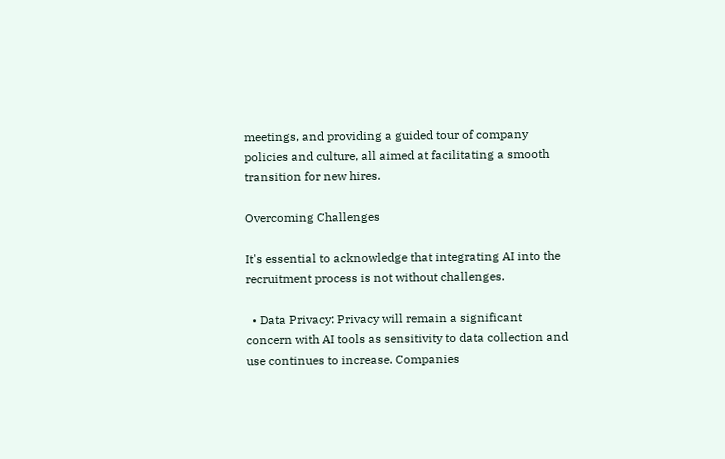meetings, and providing a guided tour of company policies and culture, all aimed at facilitating a smooth transition for new hires.

Overcoming Challenges

It's essential to acknowledge that integrating AI into the recruitment process is not without challenges.

  • Data Privacy: Privacy will remain a significant concern with AI tools as sensitivity to data collection and use continues to increase. Companies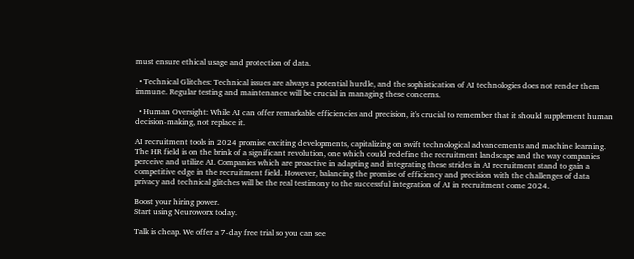must ensure ethical usage and protection of data.

  • Technical Glitches: Technical issues are always a potential hurdle, and the sophistication of AI technologies does not render them immune. Regular testing and maintenance will be crucial in managing these concerns.

  • Human Oversight: While AI can offer remarkable efficiencies and precision, it's crucial to remember that it should supplement human decision-making, not replace it.

AI recruitment tools in 2024 promise exciting developments, capitalizing on swift technological advancements and machine learning. The HR field is on the brink of a significant revolution, one which could redefine the recruitment landscape and the way companies perceive and utilize AI. Companies which are proactive in adapting and integrating these strides in AI recruitment stand to gain a competitive edge in the recruitment field. However, balancing the promise of efficiency and precision with the challenges of data privacy and technical glitches will be the real testimony to the successful integration of AI in recruitment come 2024.

Boost your hiring power.
Start using Neuroworx today.

Talk is cheap. We offer a 7-day free trial so you can see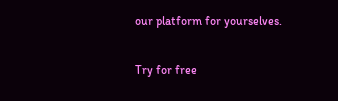our platform for yourselves.

Try for free